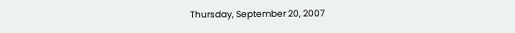Thursday, September 20, 2007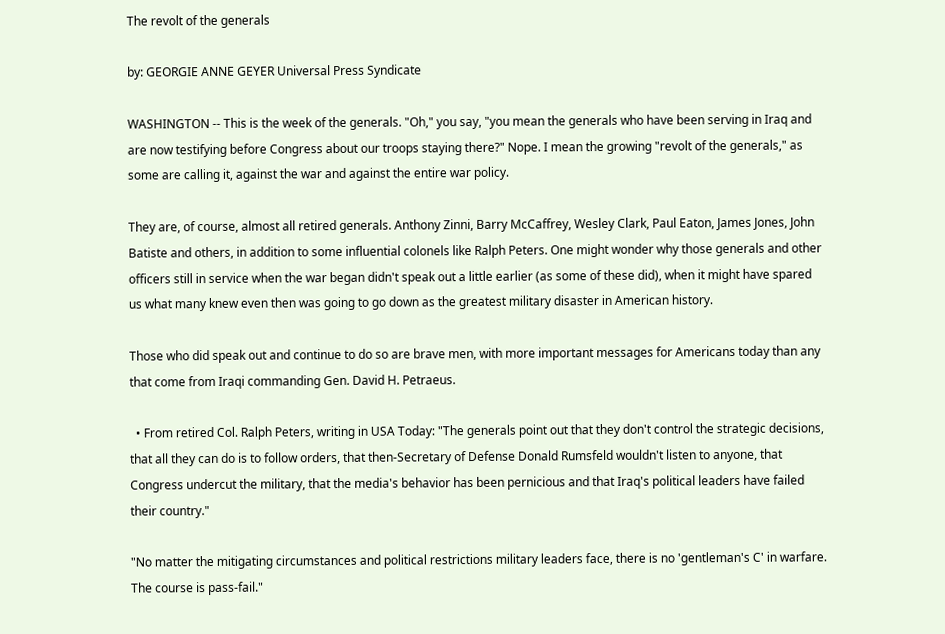The revolt of the generals

by: GEORGIE ANNE GEYER Universal Press Syndicate

WASHINGTON -- This is the week of the generals. "Oh," you say, "you mean the generals who have been serving in Iraq and are now testifying before Congress about our troops staying there?" Nope. I mean the growing "revolt of the generals," as some are calling it, against the war and against the entire war policy.

They are, of course, almost all retired generals. Anthony Zinni, Barry McCaffrey, Wesley Clark, Paul Eaton, James Jones, John Batiste and others, in addition to some influential colonels like Ralph Peters. One might wonder why those generals and other officers still in service when the war began didn't speak out a little earlier (as some of these did), when it might have spared us what many knew even then was going to go down as the greatest military disaster in American history.

Those who did speak out and continue to do so are brave men, with more important messages for Americans today than any that come from Iraqi commanding Gen. David H. Petraeus.

  • From retired Col. Ralph Peters, writing in USA Today: "The generals point out that they don't control the strategic decisions, that all they can do is to follow orders, that then-Secretary of Defense Donald Rumsfeld wouldn't listen to anyone, that Congress undercut the military, that the media's behavior has been pernicious and that Iraq's political leaders have failed their country."

"No matter the mitigating circumstances and political restrictions military leaders face, there is no 'gentleman's C' in warfare. The course is pass-fail."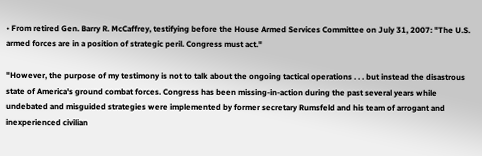• From retired Gen. Barry R. McCaffrey, testifying before the House Armed Services Committee on July 31, 2007: "The U.S. armed forces are in a position of strategic peril. Congress must act."

"However, the purpose of my testimony is not to talk about the ongoing tactical operations . . . but instead the disastrous state of America's ground combat forces. Congress has been missing-in-action during the past several years while undebated and misguided strategies were implemented by former secretary Rumsfeld and his team of arrogant and inexperienced civilian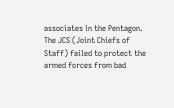associates in the Pentagon. The JCS (Joint Chiefs of Staff) failed to protect the armed forces from bad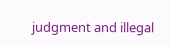judgment and illegal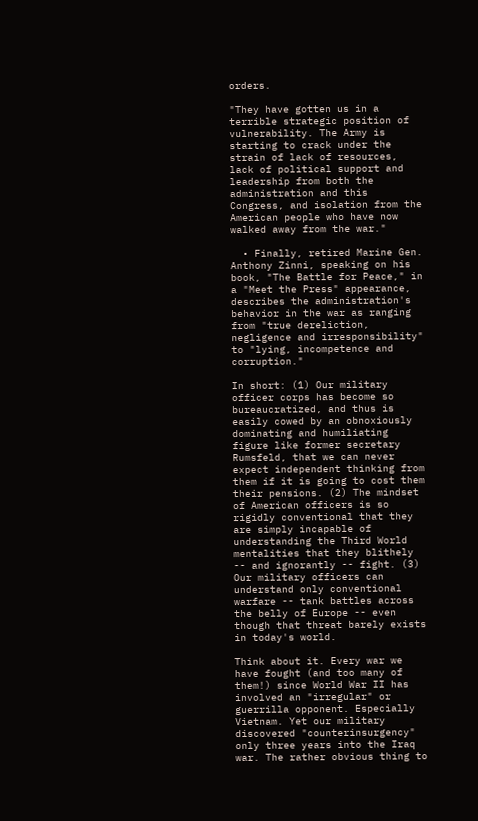orders.

"They have gotten us in a terrible strategic position of vulnerability. The Army is starting to crack under the strain of lack of resources, lack of political support and leadership from both the administration and this Congress, and isolation from the American people who have now walked away from the war."

  • Finally, retired Marine Gen. Anthony Zinni, speaking on his book, "The Battle for Peace," in a "Meet the Press" appearance, describes the administration's behavior in the war as ranging from "true dereliction, negligence and irresponsibility" to "lying, incompetence and corruption."

In short: (1) Our military officer corps has become so bureaucratized, and thus is easily cowed by an obnoxiously dominating and humiliating figure like former secretary Rumsfeld, that we can never expect independent thinking from them if it is going to cost them their pensions. (2) The mindset of American officers is so rigidly conventional that they are simply incapable of understanding the Third World mentalities that they blithely -- and ignorantly -- fight. (3) Our military officers can understand only conventional warfare -- tank battles across the belly of Europe -- even though that threat barely exists in today's world.

Think about it. Every war we have fought (and too many of them!) since World War II has involved an "irregular" or guerrilla opponent. Especially Vietnam. Yet our military discovered "counterinsurgency" only three years into the Iraq war. The rather obvious thing to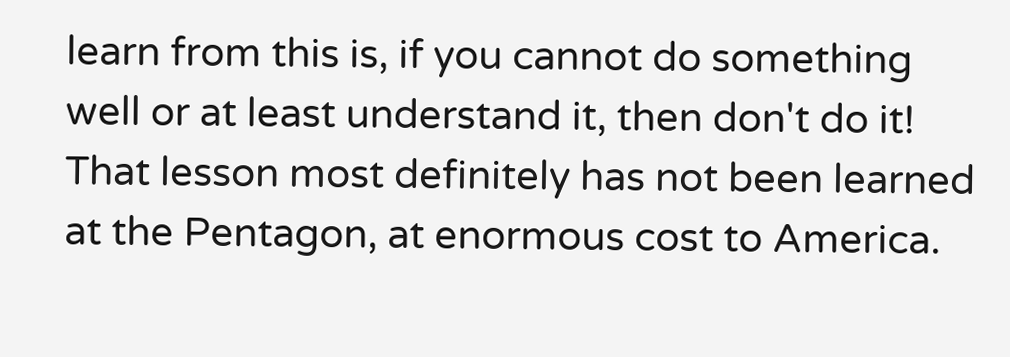learn from this is, if you cannot do something well or at least understand it, then don't do it! That lesson most definitely has not been learned at the Pentagon, at enormous cost to America.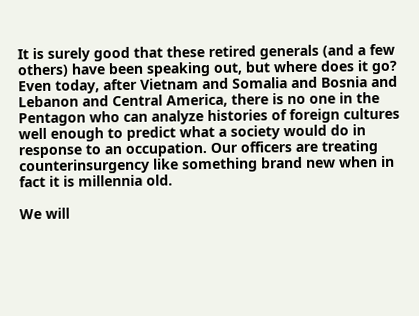It is surely good that these retired generals (and a few others) have been speaking out, but where does it go? Even today, after Vietnam and Somalia and Bosnia and Lebanon and Central America, there is no one in the Pentagon who can analyze histories of foreign cultures well enough to predict what a society would do in response to an occupation. Our officers are treating counterinsurgency like something brand new when in fact it is millennia old.

We will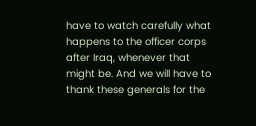have to watch carefully what happens to the officer corps after Iraq, whenever that might be. And we will have to thank these generals for the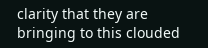clarity that they are bringing to this clouded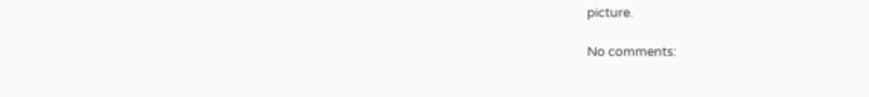picture.

No comments: